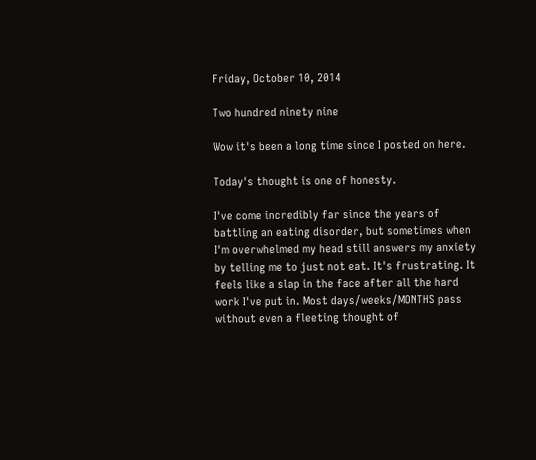Friday, October 10, 2014

Two hundred ninety nine

Wow it's been a long time since I posted on here.

Today's thought is one of honesty.

I've come incredibly far since the years of battling an eating disorder, but sometimes when I'm overwhelmed my head still answers my anxiety by telling me to just not eat. It's frustrating. It feels like a slap in the face after all the hard work I've put in. Most days/weeks/MONTHS pass without even a fleeting thought of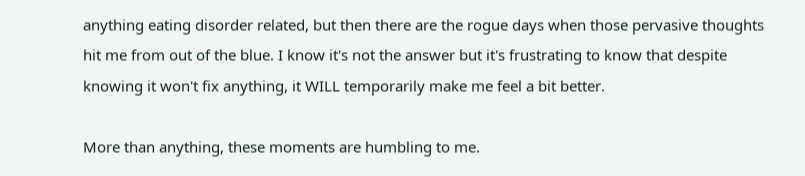anything eating disorder related, but then there are the rogue days when those pervasive thoughts hit me from out of the blue. I know it's not the answer but it's frustrating to know that despite knowing it won't fix anything, it WILL temporarily make me feel a bit better.

More than anything, these moments are humbling to me.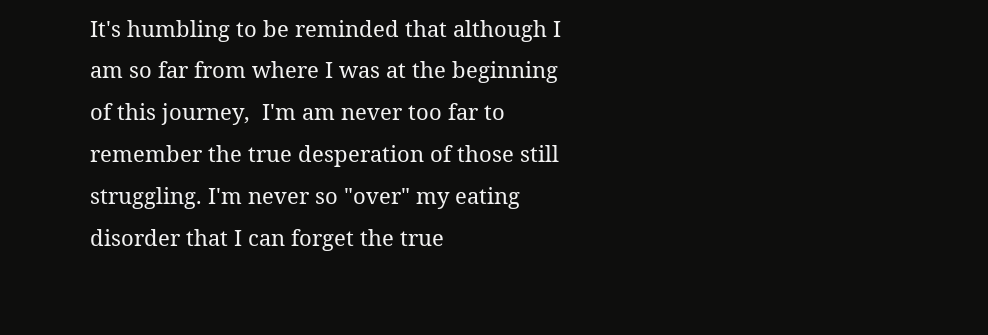It's humbling to be reminded that although I am so far from where I was at the beginning of this journey,  I'm am never too far to remember the true desperation of those still struggling. I'm never so "over" my eating disorder that I can forget the true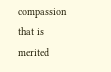compassion that is merited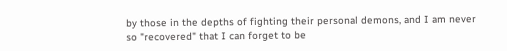by those in the depths of fighting their personal demons, and I am never so "recovered" that I can forget to be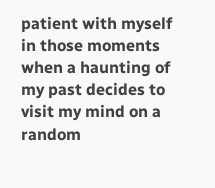patient with myself in those moments when a haunting of my past decides to visit my mind on a random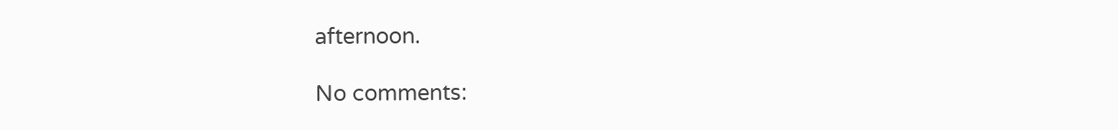afternoon.

No comments: